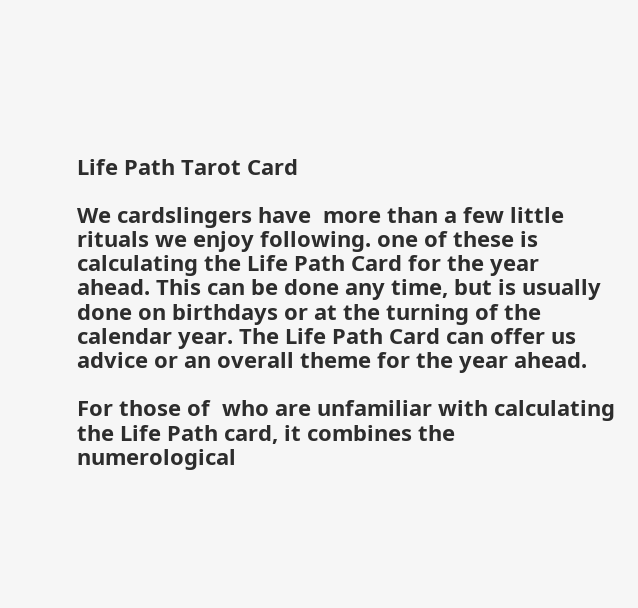Life Path Tarot Card

We cardslingers have  more than a few little rituals we enjoy following. one of these is calculating the Life Path Card for the year ahead. This can be done any time, but is usually done on birthdays or at the turning of the calendar year. The Life Path Card can offer us advice or an overall theme for the year ahead.

For those of  who are unfamiliar with calculating the Life Path card, it combines the numerological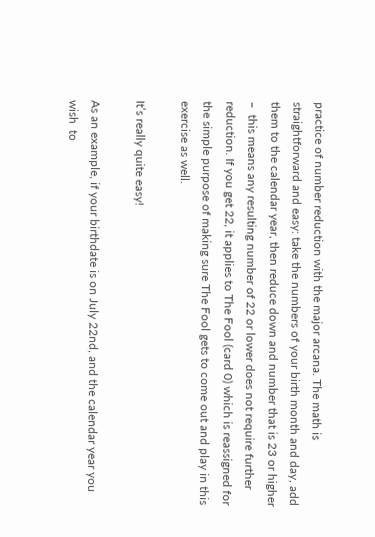practice of number reduction with the major arcana. The math is straightforward and easy: take the numbers of your birth month and day, add them to the calendar year, then reduce down and number that is 23 or higher –  this means any resulting number of 22 or lower does not require further reduction. If you get 22, it applies to The Fool (card 0) which is reassigned for the simple purpose of making sure The Fool gets to come out and play in this exercise as well.

It’s really quite easy!

As an example, if your birthdate is on July 22nd, and the calendar year you wish  to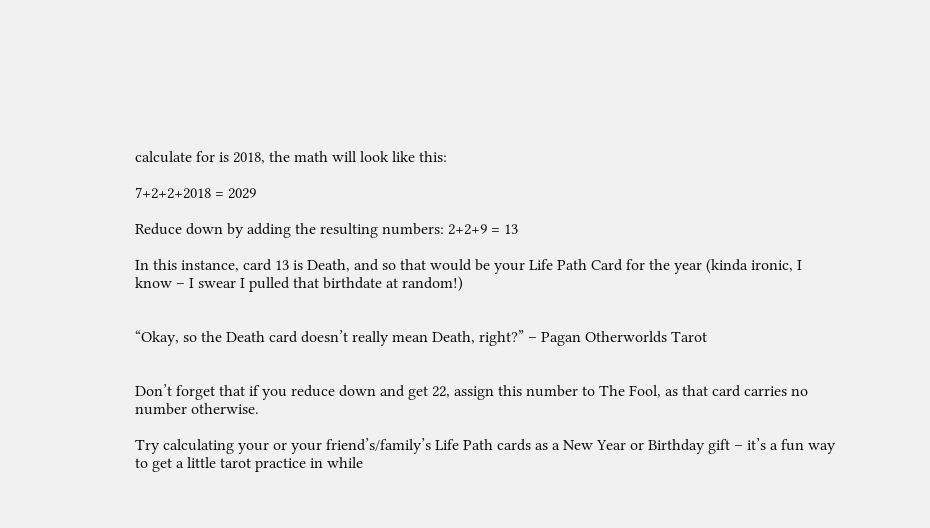calculate for is 2018, the math will look like this:

7+2+2+2018 = 2029

Reduce down by adding the resulting numbers: 2+2+9 = 13

In this instance, card 13 is Death, and so that would be your Life Path Card for the year (kinda ironic, I know – I swear I pulled that birthdate at random!)


“Okay, so the Death card doesn’t really mean Death, right?” – Pagan Otherworlds Tarot


Don’t forget that if you reduce down and get 22, assign this number to The Fool, as that card carries no number otherwise.

Try calculating your or your friend’s/family’s Life Path cards as a New Year or Birthday gift – it’s a fun way to get a little tarot practice in while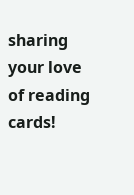sharing your love of reading cards!